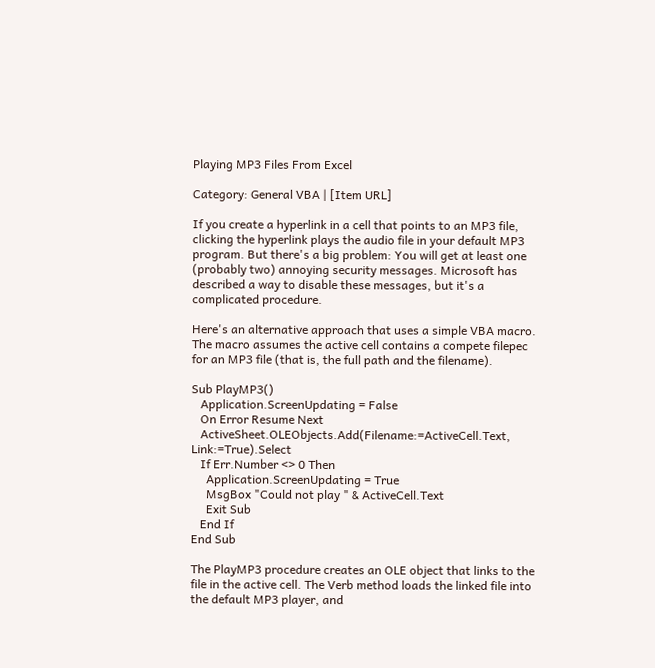Playing MP3 Files From Excel

Category: General VBA | [Item URL]

If you create a hyperlink in a cell that points to an MP3 file, clicking the hyperlink plays the audio file in your default MP3 program. But there's a big problem: You will get at least one (probably two) annoying security messages. Microsoft has described a way to disable these messages, but it's a complicated procedure.

Here's an alternative approach that uses a simple VBA macro. The macro assumes the active cell contains a compete filepec for an MP3 file (that is, the full path and the filename).

Sub PlayMP3()
   Application.ScreenUpdating = False
   On Error Resume Next
   ActiveSheet.OLEObjects.Add(Filename:=ActiveCell.Text, Link:=True).Select
   If Err.Number <> 0 Then
     Application.ScreenUpdating = True
     MsgBox "Could not play " & ActiveCell.Text
     Exit Sub
   End If
End Sub

The PlayMP3 procedure creates an OLE object that links to the file in the active cell. The Verb method loads the linked file into the default MP3 player, and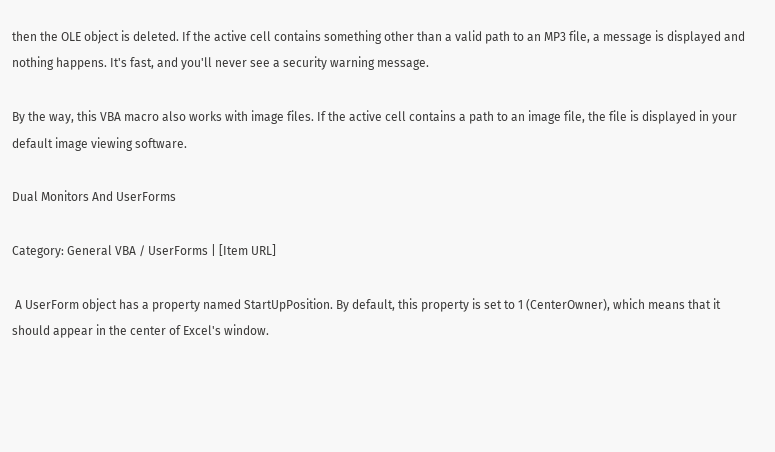then the OLE object is deleted. If the active cell contains something other than a valid path to an MP3 file, a message is displayed and nothing happens. It's fast, and you'll never see a security warning message.

By the way, this VBA macro also works with image files. If the active cell contains a path to an image file, the file is displayed in your default image viewing software.

Dual Monitors And UserForms

Category: General VBA / UserForms | [Item URL]

 A UserForm object has a property named StartUpPosition. By default, this property is set to 1 (CenterOwner), which means that it should appear in the center of Excel's window.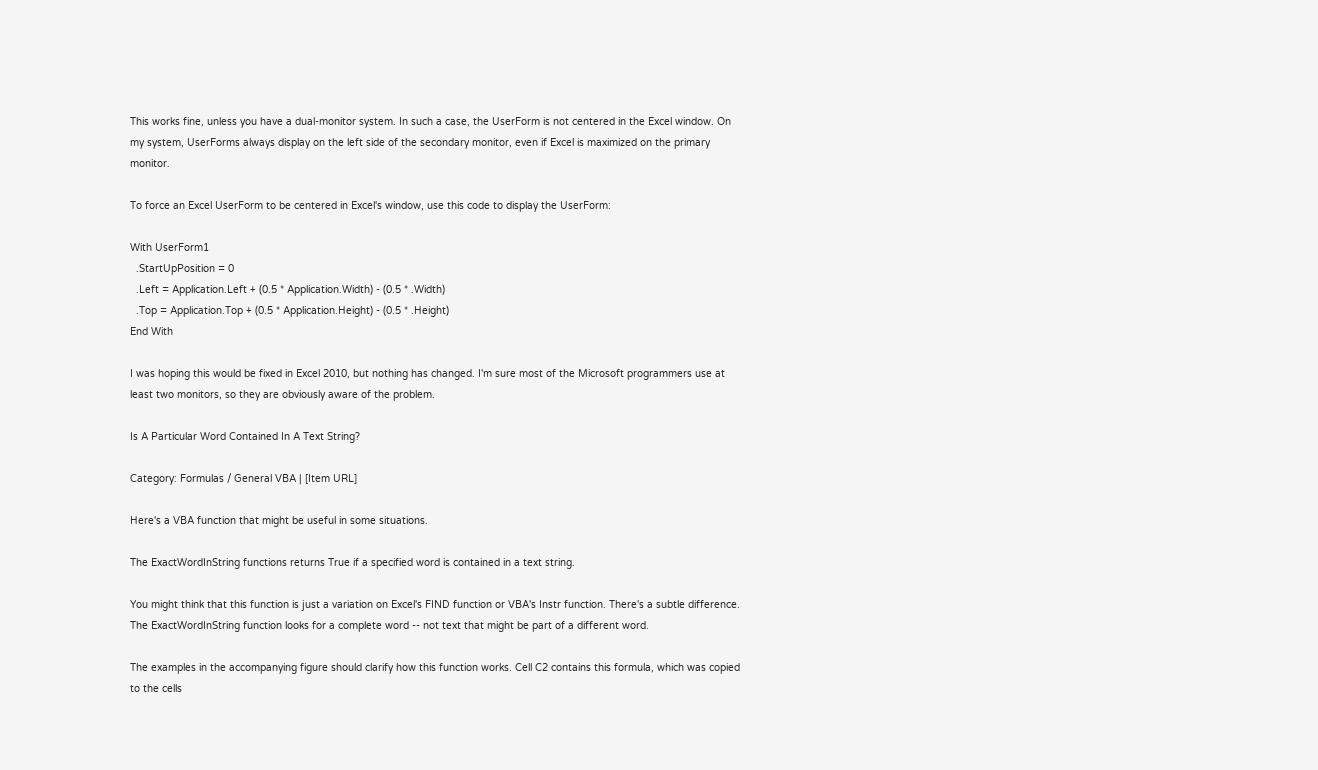This works fine, unless you have a dual-monitor system. In such a case, the UserForm is not centered in the Excel window. On my system, UserForms always display on the left side of the secondary monitor, even if Excel is maximized on the primary monitor.

To force an Excel UserForm to be centered in Excel's window, use this code to display the UserForm:

With UserForm1
  .StartUpPosition = 0
  .Left = Application.Left + (0.5 * Application.Width) - (0.5 * .Width)
  .Top = Application.Top + (0.5 * Application.Height) - (0.5 * .Height)
End With

I was hoping this would be fixed in Excel 2010, but nothing has changed. I'm sure most of the Microsoft programmers use at least two monitors, so they are obviously aware of the problem.

Is A Particular Word Contained In A Text String?

Category: Formulas / General VBA | [Item URL]

Here's a VBA function that might be useful in some situations.

The ExactWordInString functions returns True if a specified word is contained in a text string.

You might think that this function is just a variation on Excel's FIND function or VBA's Instr function. There's a subtle difference. The ExactWordInString function looks for a complete word -- not text that might be part of a different word.

The examples in the accompanying figure should clarify how this function works. Cell C2 contains this formula, which was copied to the cells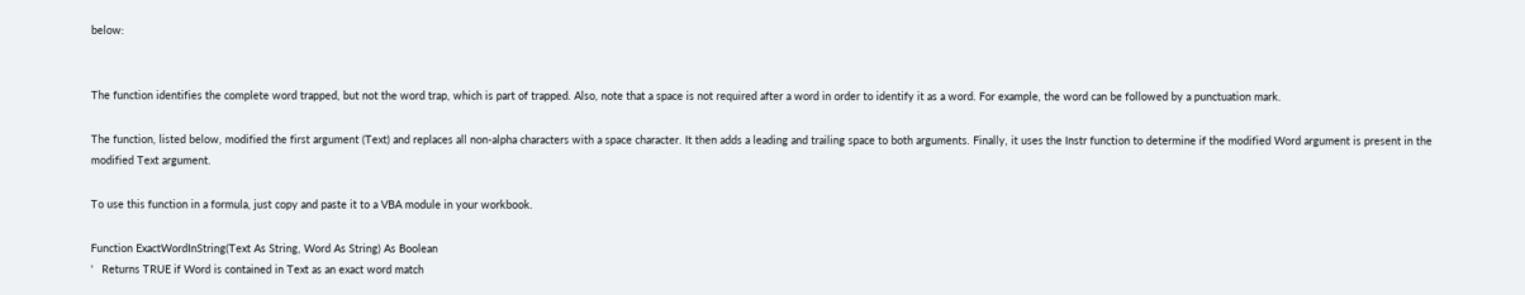below:


The function identifies the complete word trapped, but not the word trap, which is part of trapped. Also, note that a space is not required after a word in order to identify it as a word. For example, the word can be followed by a punctuation mark.

The function, listed below, modified the first argument (Text) and replaces all non-alpha characters with a space character. It then adds a leading and trailing space to both arguments. Finally, it uses the Instr function to determine if the modified Word argument is present in the modified Text argument.

To use this function in a formula, just copy and paste it to a VBA module in your workbook.

Function ExactWordInString(Text As String, Word As String) As Boolean
'   Returns TRUE if Word is contained in Text as an exact word match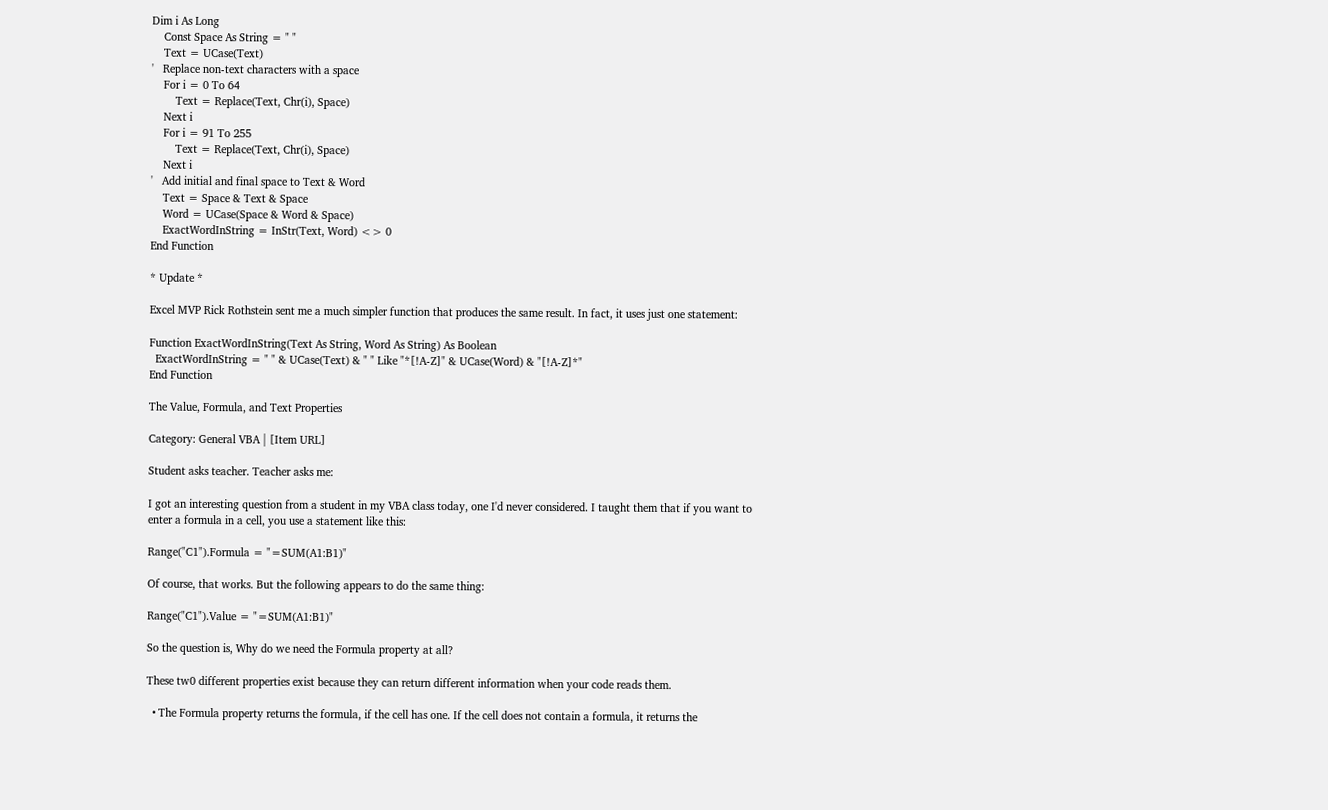Dim i As Long
    Const Space As String = " "
    Text = UCase(Text)
'   Replace non-text characters with a space
    For i = 0 To 64
        Text = Replace(Text, Chr(i), Space)
    Next i
    For i = 91 To 255
        Text = Replace(Text, Chr(i), Space)
    Next i
'   Add initial and final space to Text & Word
    Text = Space & Text & Space
    Word = UCase(Space & Word & Space)
    ExactWordInString = InStr(Text, Word) <> 0
End Function

* Update *

Excel MVP Rick Rothstein sent me a much simpler function that produces the same result. In fact, it uses just one statement:

Function ExactWordInString(Text As String, Word As String) As Boolean
  ExactWordInString = " " & UCase(Text) & " " Like "*[!A-Z]" & UCase(Word) & "[!A-Z]*"
End Function

The Value, Formula, and Text Properties

Category: General VBA | [Item URL]

Student asks teacher. Teacher asks me:

I got an interesting question from a student in my VBA class today, one I'd never considered. I taught them that if you want to enter a formula in a cell, you use a statement like this:

Range("C1").Formula = "=SUM(A1:B1)"

Of course, that works. But the following appears to do the same thing:

Range("C1").Value = "=SUM(A1:B1)"

So the question is, Why do we need the Formula property at all?

These tw0 different properties exist because they can return different information when your code reads them.

  • The Formula property returns the formula, if the cell has one. If the cell does not contain a formula, it returns the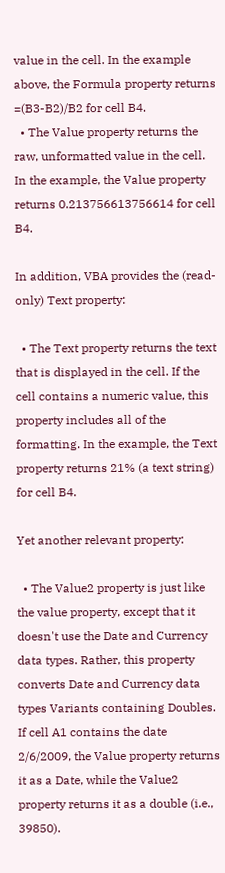value in the cell. In the example above, the Formula property returns =(B3-B2)/B2 for cell B4.
  • The Value property returns the raw, unformatted value in the cell. In the example, the Value property returns 0.213756613756614 for cell B4.

In addition, VBA provides the (read-only) Text property:

  • The Text property returns the text that is displayed in the cell. If the cell contains a numeric value, this property includes all of the formatting. In the example, the Text property returns 21% (a text string) for cell B4.

Yet another relevant property:

  • The Value2 property is just like the value property, except that it doesn't use the Date and Currency data types. Rather, this property converts Date and Currency data types Variants containing Doubles. If cell A1 contains the date 2/6/2009, the Value property returns it as a Date, while the Value2 property returns it as a double (i.e., 39850).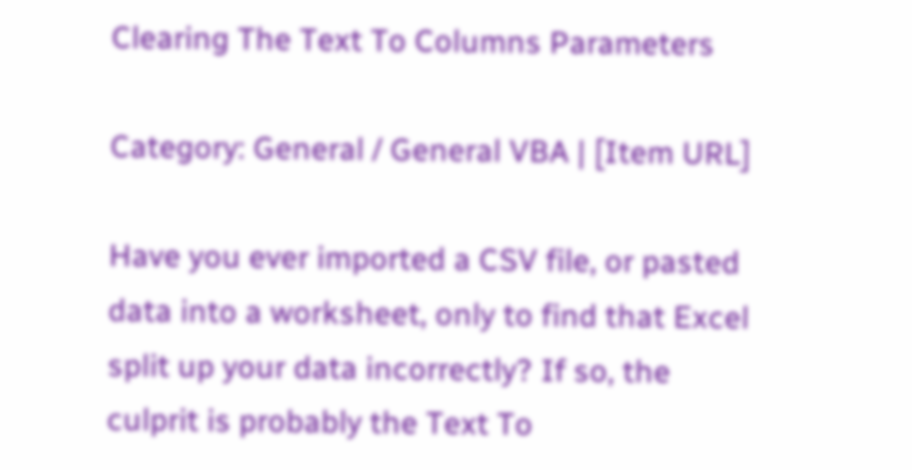Clearing The Text To Columns Parameters

Category: General / General VBA | [Item URL]

Have you ever imported a CSV file, or pasted data into a worksheet, only to find that Excel split up your data incorrectly? If so, the culprit is probably the Text To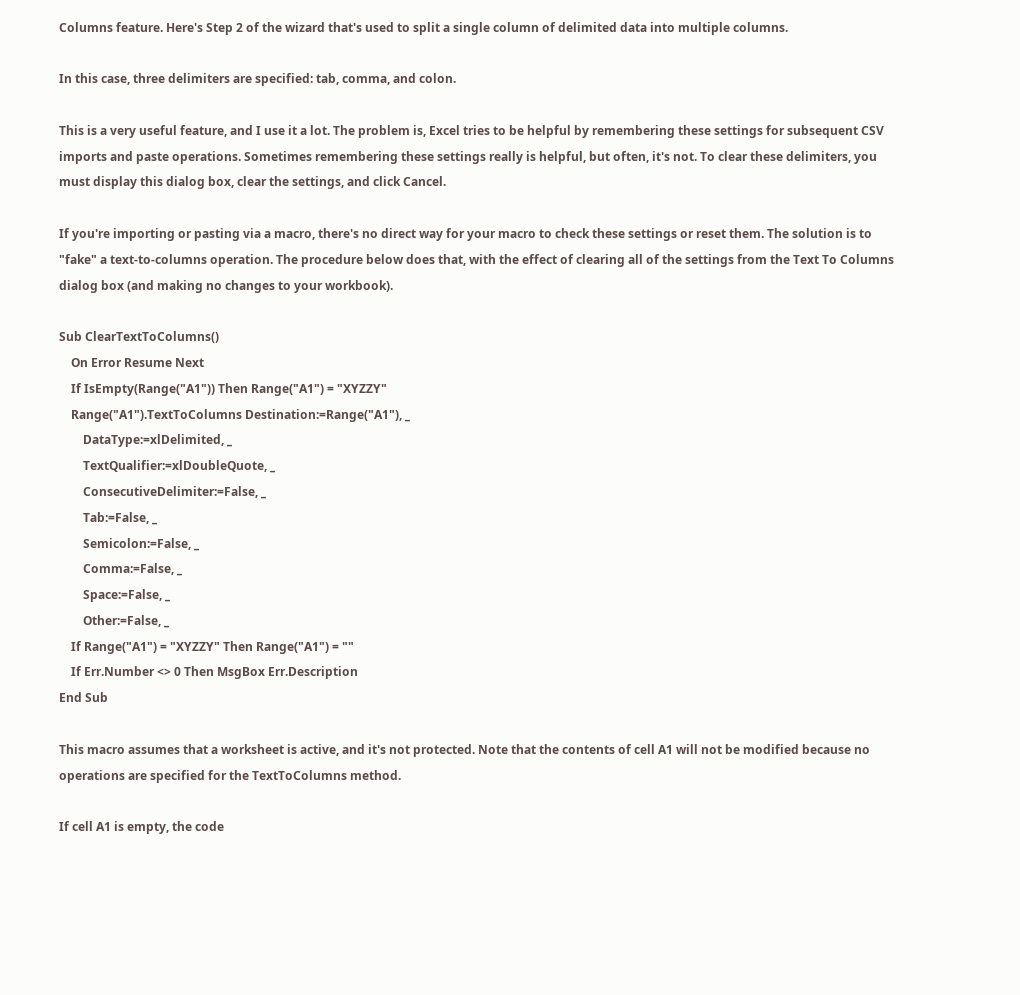Columns feature. Here's Step 2 of the wizard that's used to split a single column of delimited data into multiple columns.

In this case, three delimiters are specified: tab, comma, and colon.

This is a very useful feature, and I use it a lot. The problem is, Excel tries to be helpful by remembering these settings for subsequent CSV imports and paste operations. Sometimes remembering these settings really is helpful, but often, it's not. To clear these delimiters, you must display this dialog box, clear the settings, and click Cancel.

If you're importing or pasting via a macro, there's no direct way for your macro to check these settings or reset them. The solution is to "fake" a text-to-columns operation. The procedure below does that, with the effect of clearing all of the settings from the Text To Columns dialog box (and making no changes to your workbook).

Sub ClearTextToColumns()
    On Error Resume Next
    If IsEmpty(Range("A1")) Then Range("A1") = "XYZZY"
    Range("A1").TextToColumns Destination:=Range("A1"), _
        DataType:=xlDelimited, _
        TextQualifier:=xlDoubleQuote, _
        ConsecutiveDelimiter:=False, _
        Tab:=False, _
        Semicolon:=False, _
        Comma:=False, _
        Space:=False, _
        Other:=False, _
    If Range("A1") = "XYZZY" Then Range("A1") = ""
    If Err.Number <> 0 Then MsgBox Err.Description
End Sub

This macro assumes that a worksheet is active, and it's not protected. Note that the contents of cell A1 will not be modified because no operations are specified for the TextToColumns method.

If cell A1 is empty, the code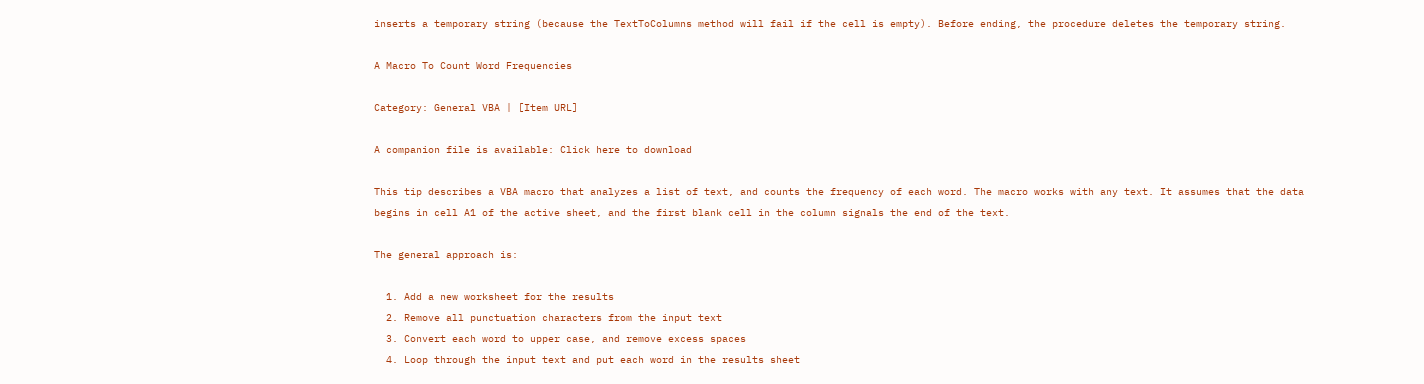inserts a temporary string (because the TextToColumns method will fail if the cell is empty). Before ending, the procedure deletes the temporary string.

A Macro To Count Word Frequencies

Category: General VBA | [Item URL]

A companion file is available: Click here to download

This tip describes a VBA macro that analyzes a list of text, and counts the frequency of each word. The macro works with any text. It assumes that the data begins in cell A1 of the active sheet, and the first blank cell in the column signals the end of the text.

The general approach is:

  1. Add a new worksheet for the results
  2. Remove all punctuation characters from the input text
  3. Convert each word to upper case, and remove excess spaces
  4. Loop through the input text and put each word in the results sheet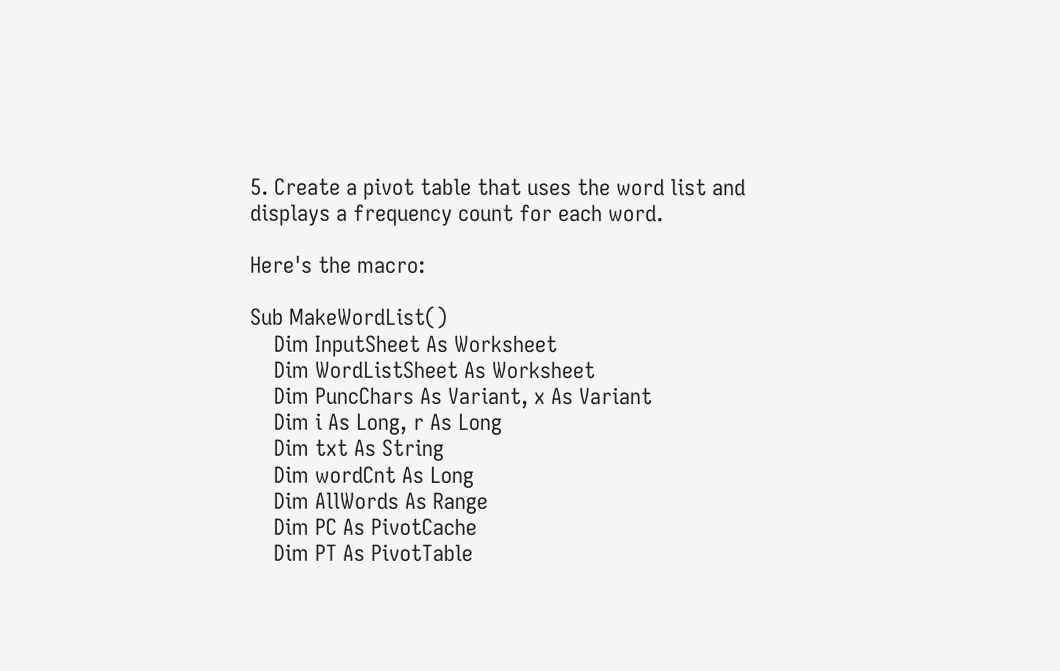5. Create a pivot table that uses the word list and displays a frequency count for each word.

Here's the macro:

Sub MakeWordList()
    Dim InputSheet As Worksheet
    Dim WordListSheet As Worksheet
    Dim PuncChars As Variant, x As Variant
    Dim i As Long, r As Long
    Dim txt As String
    Dim wordCnt As Long
    Dim AllWords As Range
    Dim PC As PivotCache
    Dim PT As PivotTable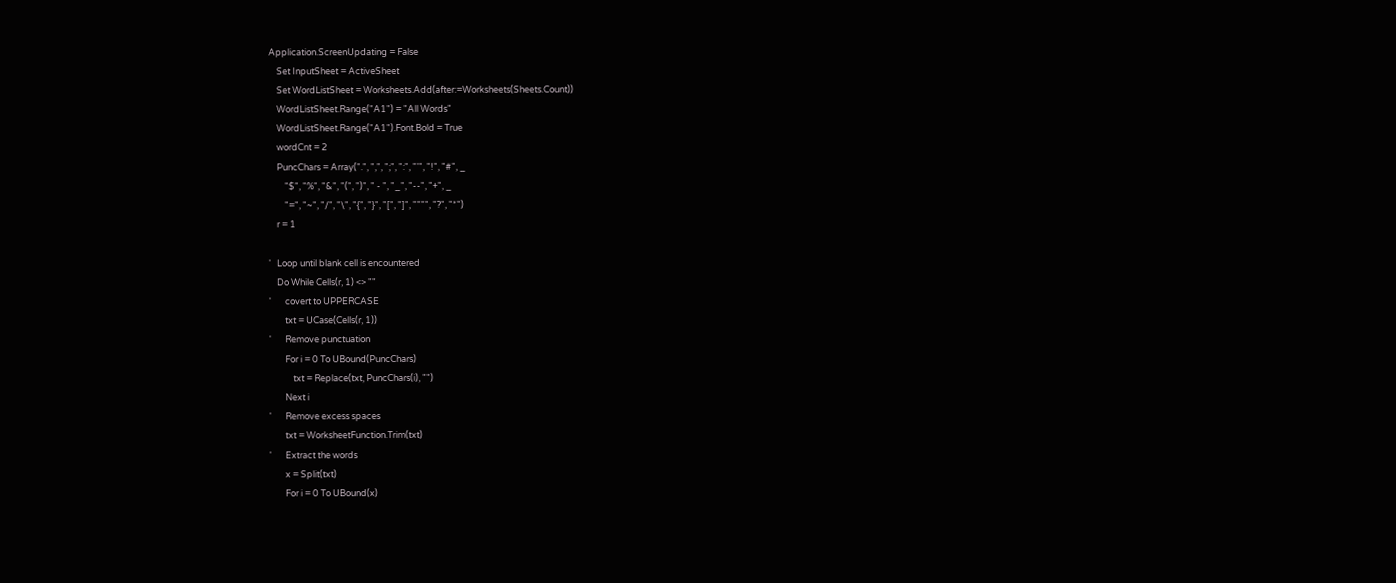Application.ScreenUpdating = False
    Set InputSheet = ActiveSheet
    Set WordListSheet = Worksheets.Add(after:=Worksheets(Sheets.Count))
    WordListSheet.Range("A1") = "All Words"
    WordListSheet.Range("A1").Font.Bold = True
    wordCnt = 2
    PuncChars = Array(".", ",", ";", ":", "'", "!", "#", _
        "$", "%", "&", "(", ")", " - ", "_", "--", "+", _
        "=", "~", "/", "\", "{", "}", "[", "]", """", "?", "*")
    r = 1

'   Loop until blank cell is encountered
    Do While Cells(r, 1) <> ""
'       covert to UPPERCASE
        txt = UCase(Cells(r, 1))
'       Remove punctuation
        For i = 0 To UBound(PuncChars)
            txt = Replace(txt, PuncChars(i), "")
        Next i
'       Remove excess spaces
        txt = WorksheetFunction.Trim(txt)
'       Extract the words
        x = Split(txt)
        For i = 0 To UBound(x)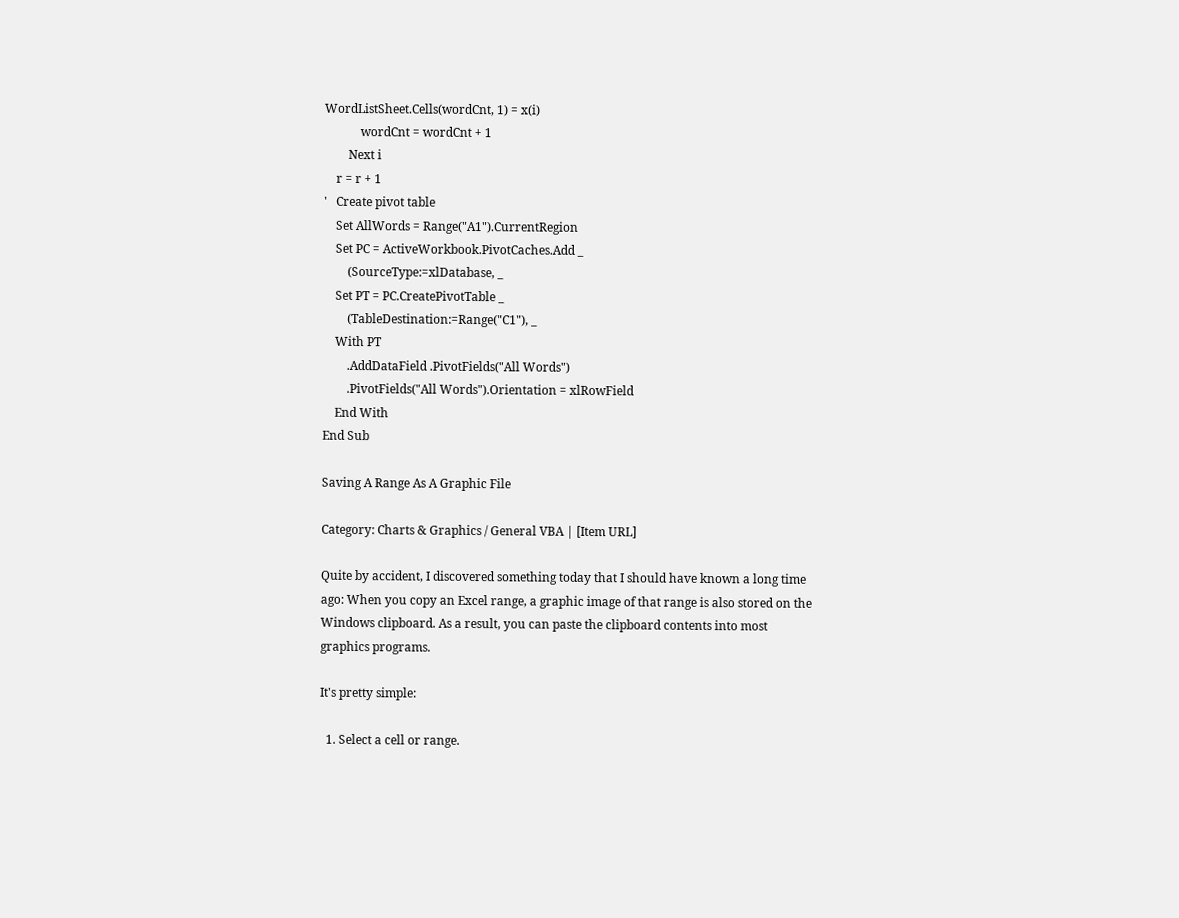WordListSheet.Cells(wordCnt, 1) = x(i)
            wordCnt = wordCnt + 1
        Next i
    r = r + 1
'   Create pivot table
    Set AllWords = Range("A1").CurrentRegion
    Set PC = ActiveWorkbook.PivotCaches.Add _
        (SourceType:=xlDatabase, _
    Set PT = PC.CreatePivotTable _
        (TableDestination:=Range("C1"), _
    With PT
        .AddDataField .PivotFields("All Words")
        .PivotFields("All Words").Orientation = xlRowField
    End With
End Sub

Saving A Range As A Graphic File

Category: Charts & Graphics / General VBA | [Item URL]

Quite by accident, I discovered something today that I should have known a long time ago: When you copy an Excel range, a graphic image of that range is also stored on the Windows clipboard. As a result, you can paste the clipboard contents into most graphics programs.

It's pretty simple:

  1. Select a cell or range.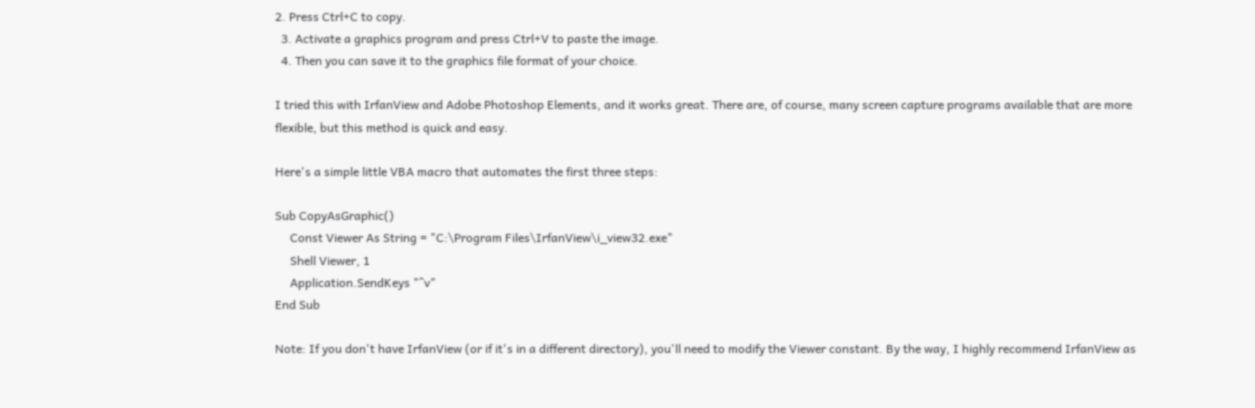2. Press Ctrl+C to copy.
  3. Activate a graphics program and press Ctrl+V to paste the image.
  4. Then you can save it to the graphics file format of your choice.

I tried this with IrfanView and Adobe Photoshop Elements, and it works great. There are, of course, many screen capture programs available that are more flexible, but this method is quick and easy.

Here's a simple little VBA macro that automates the first three steps:

Sub CopyAsGraphic()
     Const Viewer As String = "C:\Program Files\IrfanView\i_view32.exe"
     Shell Viewer, 1
     Application.SendKeys "^v"
End Sub

Note: If you don't have IrfanView (or if it's in a different directory), you'll need to modify the Viewer constant. By the way, I highly recommend IrfanView as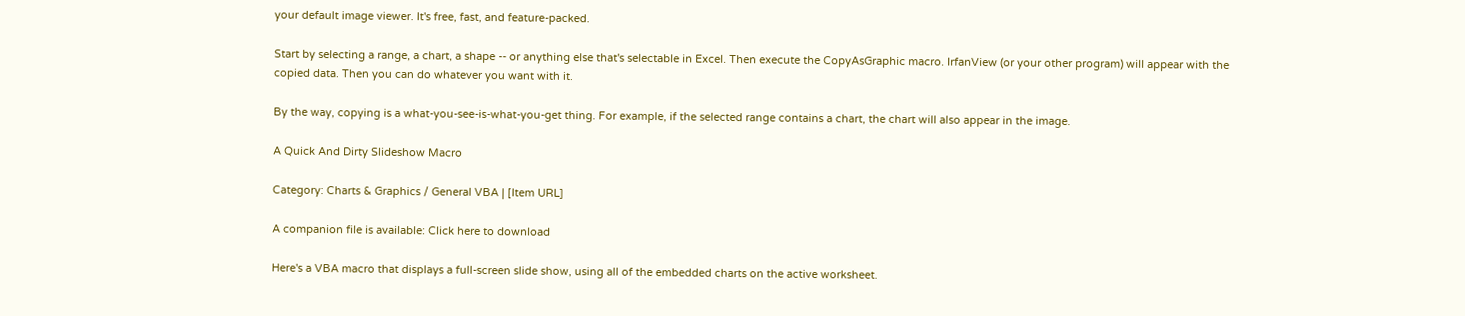your default image viewer. It's free, fast, and feature-packed.

Start by selecting a range, a chart, a shape -- or anything else that's selectable in Excel. Then execute the CopyAsGraphic macro. IrfanView (or your other program) will appear with the copied data. Then you can do whatever you want with it.

By the way, copying is a what-you-see-is-what-you-get thing. For example, if the selected range contains a chart, the chart will also appear in the image.

A Quick And Dirty Slideshow Macro

Category: Charts & Graphics / General VBA | [Item URL]

A companion file is available: Click here to download

Here's a VBA macro that displays a full-screen slide show, using all of the embedded charts on the active worksheet.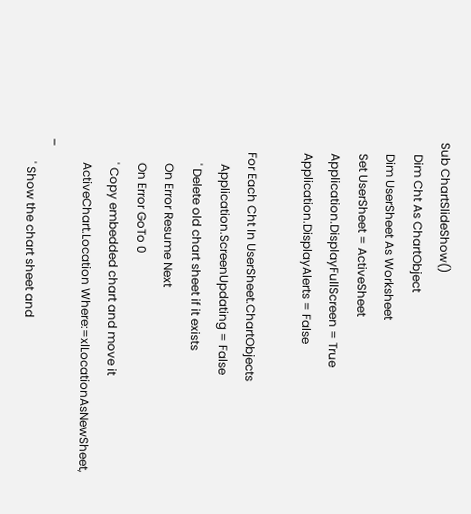Sub ChartSlideShow()
    Dim Cht As ChartObject
    Dim UserSheet As Worksheet
    Set UserSheet = ActiveSheet
    Application.DisplayFullScreen = True
    Application.DisplayAlerts = False

    For Each Cht In UserSheet.ChartObjects
        Application.ScreenUpdating = False
        ' Delete old chart sheet if it exists
        On Error Resume Next
        On Error GoTo 0
        ' Copy embedded chart and move it
        ActiveChart.Location Where:=xlLocationAsNewSheet, _
        ' Show the chart sheet and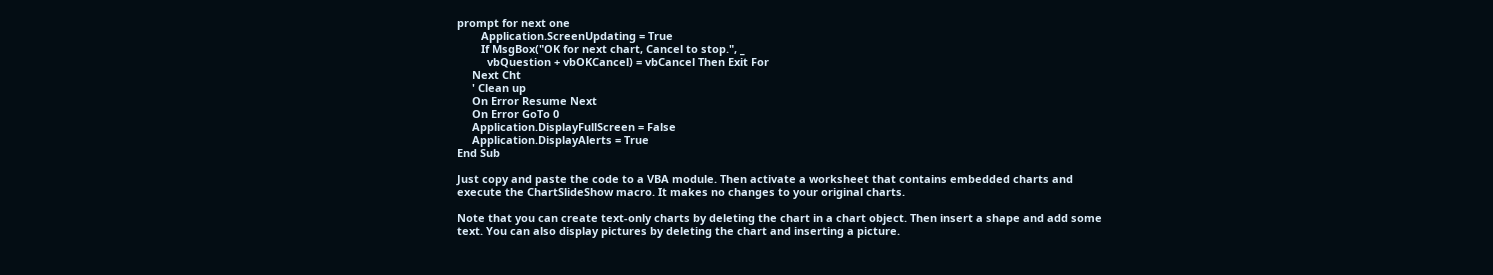prompt for next one
        Application.ScreenUpdating = True
        If MsgBox("OK for next chart, Cancel to stop.", _
          vbQuestion + vbOKCancel) = vbCancel Then Exit For
     Next Cht
     ' Clean up
     On Error Resume Next
     On Error GoTo 0
     Application.DisplayFullScreen = False
     Application.DisplayAlerts = True
End Sub

Just copy and paste the code to a VBA module. Then activate a worksheet that contains embedded charts and execute the ChartSlideShow macro. It makes no changes to your original charts.

Note that you can create text-only charts by deleting the chart in a chart object. Then insert a shape and add some text. You can also display pictures by deleting the chart and inserting a picture.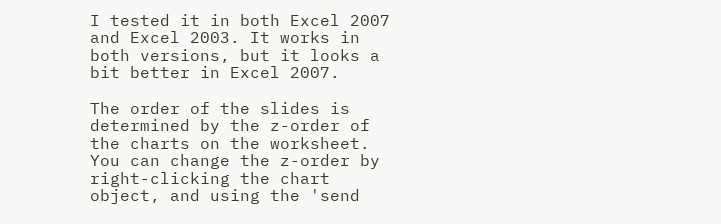I tested it in both Excel 2007 and Excel 2003. It works in both versions, but it looks a bit better in Excel 2007.

The order of the slides is determined by the z-order of the charts on the worksheet. You can change the z-order by right-clicking the chart object, and using the 'send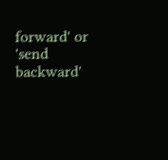forward' or 'send backward'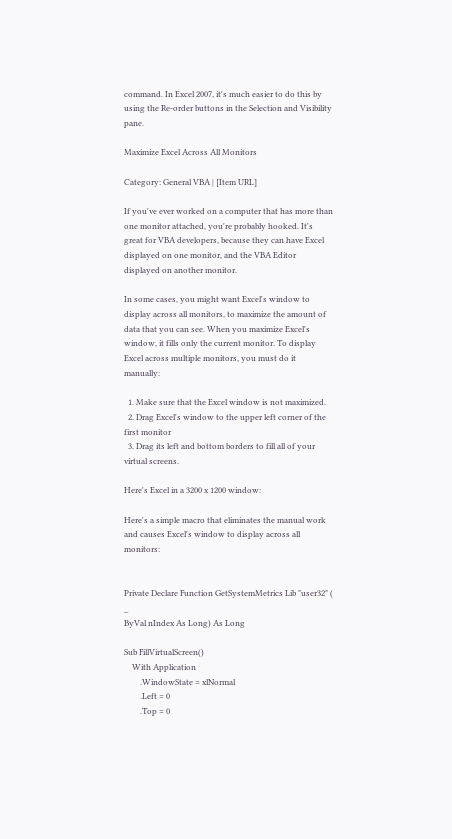command. In Excel 2007, it's much easier to do this by using the Re-order buttons in the Selection and Visibility pane.

Maximize Excel Across All Monitors

Category: General VBA | [Item URL]

If you've ever worked on a computer that has more than one monitor attached, you're probably hooked. It's great for VBA developers, because they can have Excel displayed on one monitor, and the VBA Editor displayed on another monitor.

In some cases, you might want Excel's window to display across all monitors, to maximize the amount of data that you can see. When you maximize Excel's window, it fills only the current monitor. To display Excel across multiple monitors, you must do it manually:

  1. Make sure that the Excel window is not maximized.
  2. Drag Excel's window to the upper left corner of the first monitor
  3. Drag its left and bottom borders to fill all of your virtual screens.

Here's Excel in a 3200 x 1200 window:

Here's a simple macro that eliminates the manual work and causes Excel's window to display across all monitors:


Private Declare Function GetSystemMetrics Lib "user32" ( _
ByVal nIndex As Long) As Long

Sub FillVirtualScreen()
    With Application
        .WindowState = xlNormal
        .Left = 0
        .Top = 0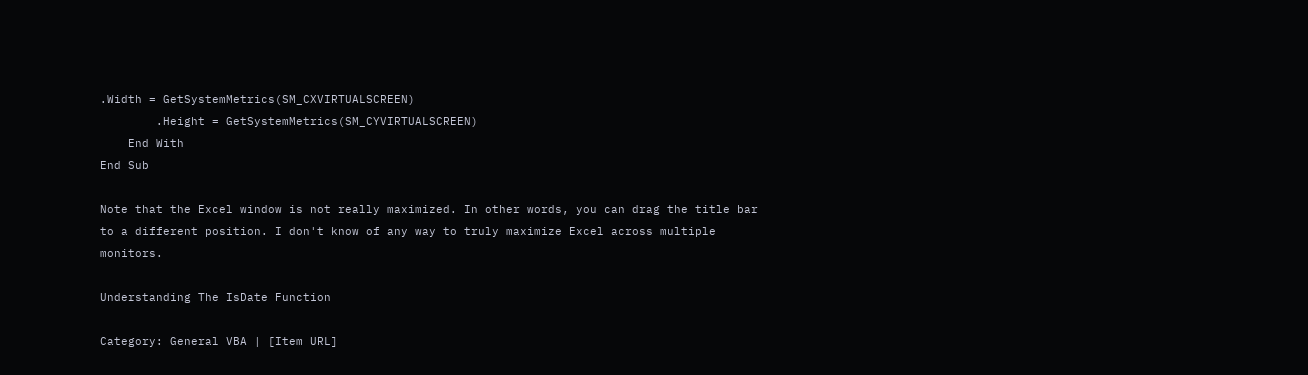.Width = GetSystemMetrics(SM_CXVIRTUALSCREEN)
        .Height = GetSystemMetrics(SM_CYVIRTUALSCREEN)
    End With
End Sub

Note that the Excel window is not really maximized. In other words, you can drag the title bar to a different position. I don't know of any way to truly maximize Excel across multiple monitors.

Understanding The IsDate Function

Category: General VBA | [Item URL]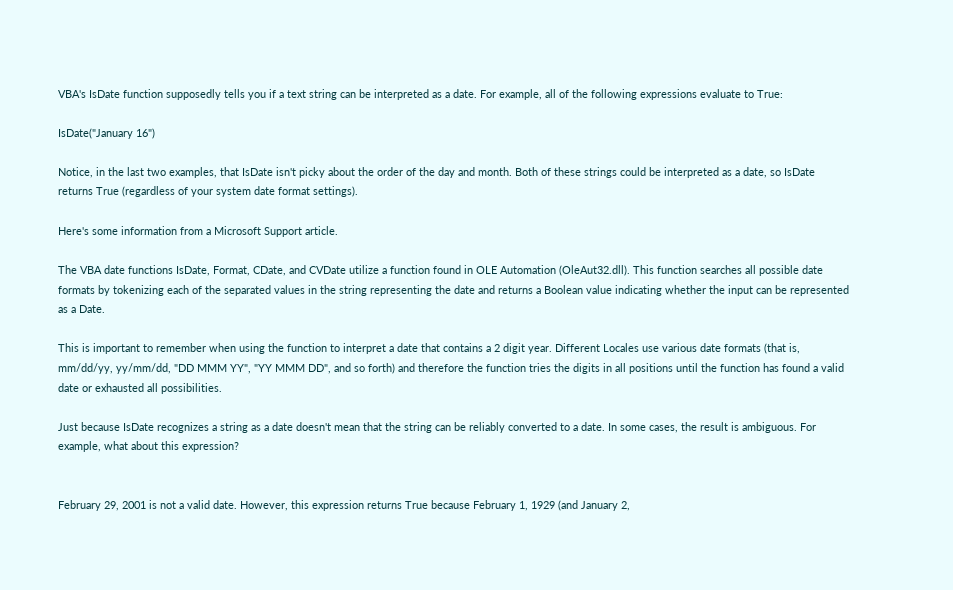VBA's IsDate function supposedly tells you if a text string can be interpreted as a date. For example, all of the following expressions evaluate to True:

IsDate("January 16")

Notice, in the last two examples, that IsDate isn't picky about the order of the day and month. Both of these strings could be interpreted as a date, so IsDate returns True (regardless of your system date format settings).

Here's some information from a Microsoft Support article.

The VBA date functions IsDate, Format, CDate, and CVDate utilize a function found in OLE Automation (OleAut32.dll). This function searches all possible date formats by tokenizing each of the separated values in the string representing the date and returns a Boolean value indicating whether the input can be represented as a Date.

This is important to remember when using the function to interpret a date that contains a 2 digit year. Different Locales use various date formats (that is, mm/dd/yy, yy/mm/dd, "DD MMM YY", "YY MMM DD", and so forth) and therefore the function tries the digits in all positions until the function has found a valid date or exhausted all possibilities.

Just because IsDate recognizes a string as a date doesn't mean that the string can be reliably converted to a date. In some cases, the result is ambiguous. For example, what about this expression?


February 29, 2001 is not a valid date. However, this expression returns True because February 1, 1929 (and January 2,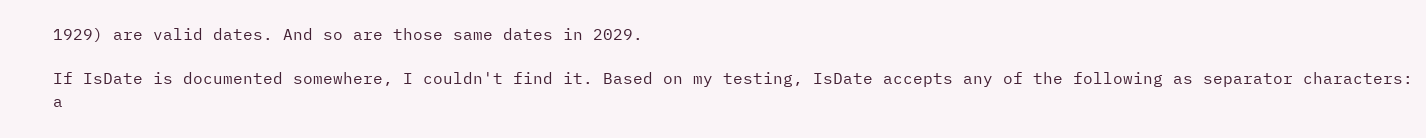1929) are valid dates. And so are those same dates in 2029.

If IsDate is documented somewhere, I couldn't find it. Based on my testing, IsDate accepts any of the following as separator characters: a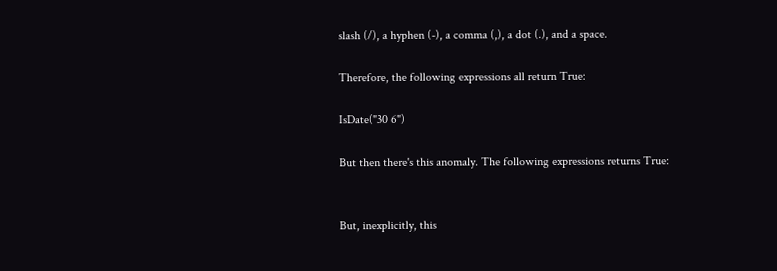slash (/), a hyphen (-), a comma (,), a dot (.), and a space.

Therefore, the following expressions all return True:

IsDate("30 6")

But then there's this anomaly. The following expressions returns True:


But, inexplicitly, this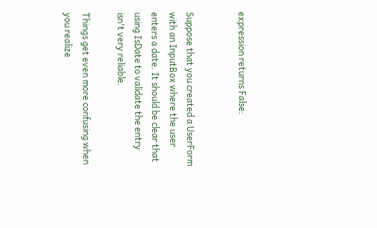expression returns False:


Suppose that you created a UserForm with an InputBox where the user enters a date. It should be clear that using IsDate to validate the entry isn't very reliable.

Things get even more confusing when you realize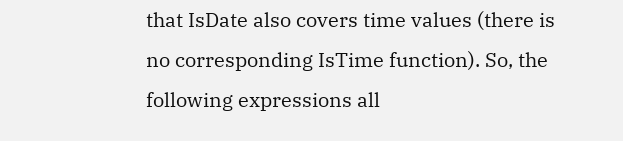that IsDate also covers time values (there is no corresponding IsTime function). So, the following expressions all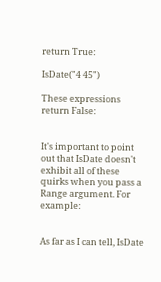return True:

IsDate("4 45")

These expressions return False:


It's important to point out that IsDate doesn't exhibit all of these quirks when you pass a Range argument. For example:


As far as I can tell, IsDate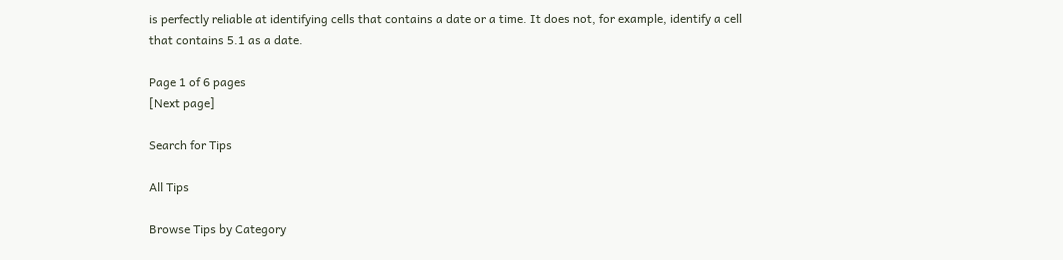is perfectly reliable at identifying cells that contains a date or a time. It does not, for example, identify a cell that contains 5.1 as a date.

Page 1 of 6 pages
[Next page]

Search for Tips

All Tips

Browse Tips by Category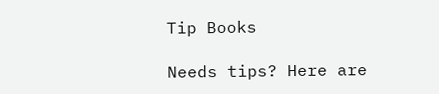Tip Books

Needs tips? Here are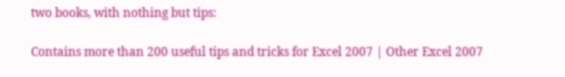two books, with nothing but tips:

Contains more than 200 useful tips and tricks for Excel 2007 | Other Excel 2007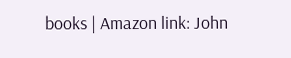books | Amazon link: John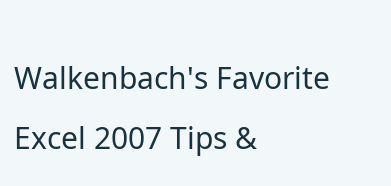Walkenbach's Favorite Excel 2007 Tips &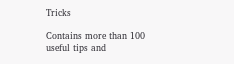Tricks

Contains more than 100 useful tips and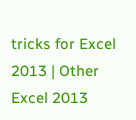tricks for Excel 2013 | Other Excel 2013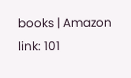books | Amazon link: 101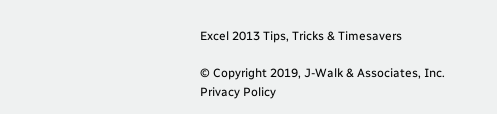Excel 2013 Tips, Tricks & Timesavers

© Copyright 2019, J-Walk & Associates, Inc.
Privacy Policy